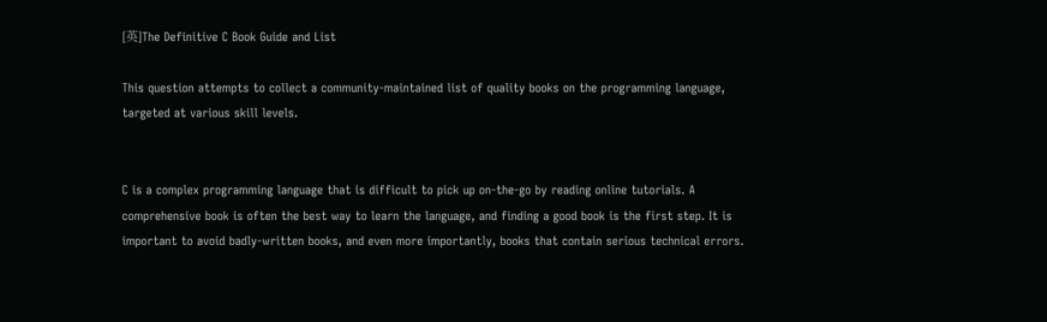[英]The Definitive C Book Guide and List

This question attempts to collect a community-maintained list of quality books on the programming language, targeted at various skill levels.


C is a complex programming language that is difficult to pick up on-the-go by reading online tutorials. A comprehensive book is often the best way to learn the language, and finding a good book is the first step. It is important to avoid badly-written books, and even more importantly, books that contain serious technical errors.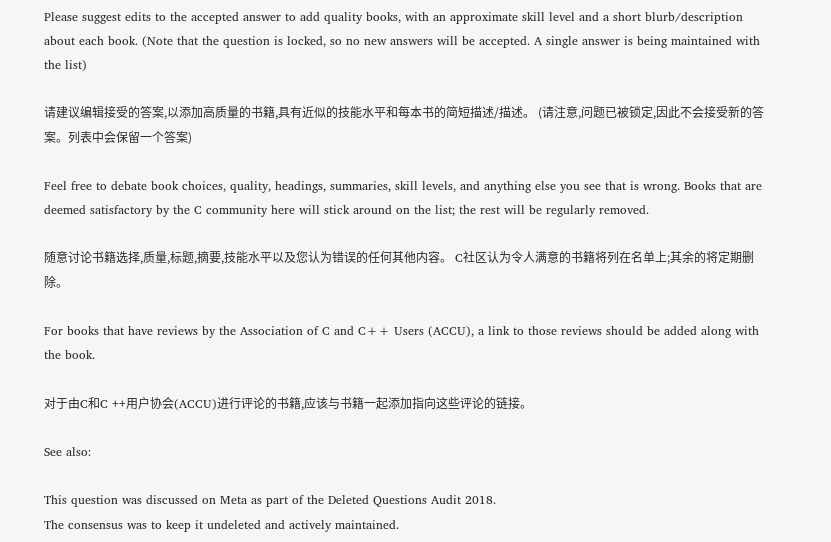Please suggest edits to the accepted answer to add quality books, with an approximate skill level and a short blurb/description about each book. (Note that the question is locked, so no new answers will be accepted. A single answer is being maintained with the list)

请建议编辑接受的答案,以添加高质量的书籍,具有近似的技能水平和每本书的简短描述/描述。 (请注意,问题已被锁定,因此不会接受新的答案。列表中会保留一个答案)

Feel free to debate book choices, quality, headings, summaries, skill levels, and anything else you see that is wrong. Books that are deemed satisfactory by the C community here will stick around on the list; the rest will be regularly removed.

随意讨论书籍选择,质量,标题,摘要,技能水平以及您认为错误的任何其他内容。 C社区认为令人满意的书籍将列在名单上;其余的将定期删除。

For books that have reviews by the Association of C and C++ Users (ACCU), a link to those reviews should be added along with the book.

对于由C和C ++用户协会(ACCU)进行评论的书籍,应该与书籍一起添加指向这些评论的链接。

See also:

This question was discussed on Meta as part of the Deleted Questions Audit 2018.
The consensus was to keep it undeleted and actively maintained.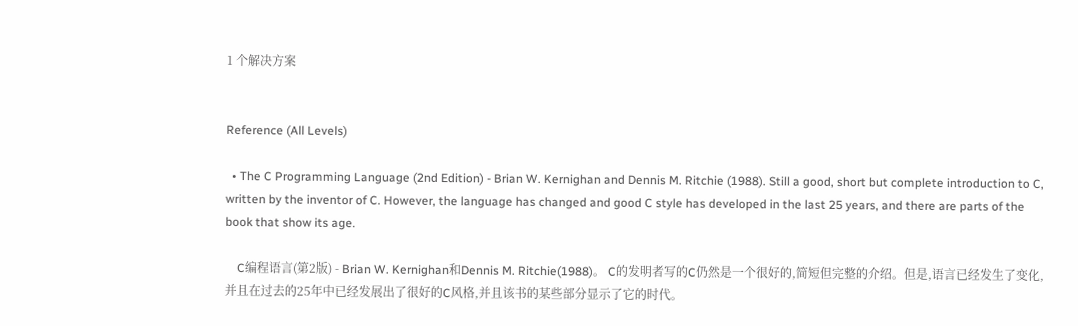1 个解决方案


Reference (All Levels)

  • The C Programming Language (2nd Edition) - Brian W. Kernighan and Dennis M. Ritchie (1988). Still a good, short but complete introduction to C, written by the inventor of C. However, the language has changed and good C style has developed in the last 25 years, and there are parts of the book that show its age.

    C编程语言(第2版) - Brian W. Kernighan和Dennis M. Ritchie(1988)。 C的发明者写的C仍然是一个很好的,简短但完整的介绍。但是,语言已经发生了变化,并且在过去的25年中已经发展出了很好的C风格,并且该书的某些部分显示了它的时代。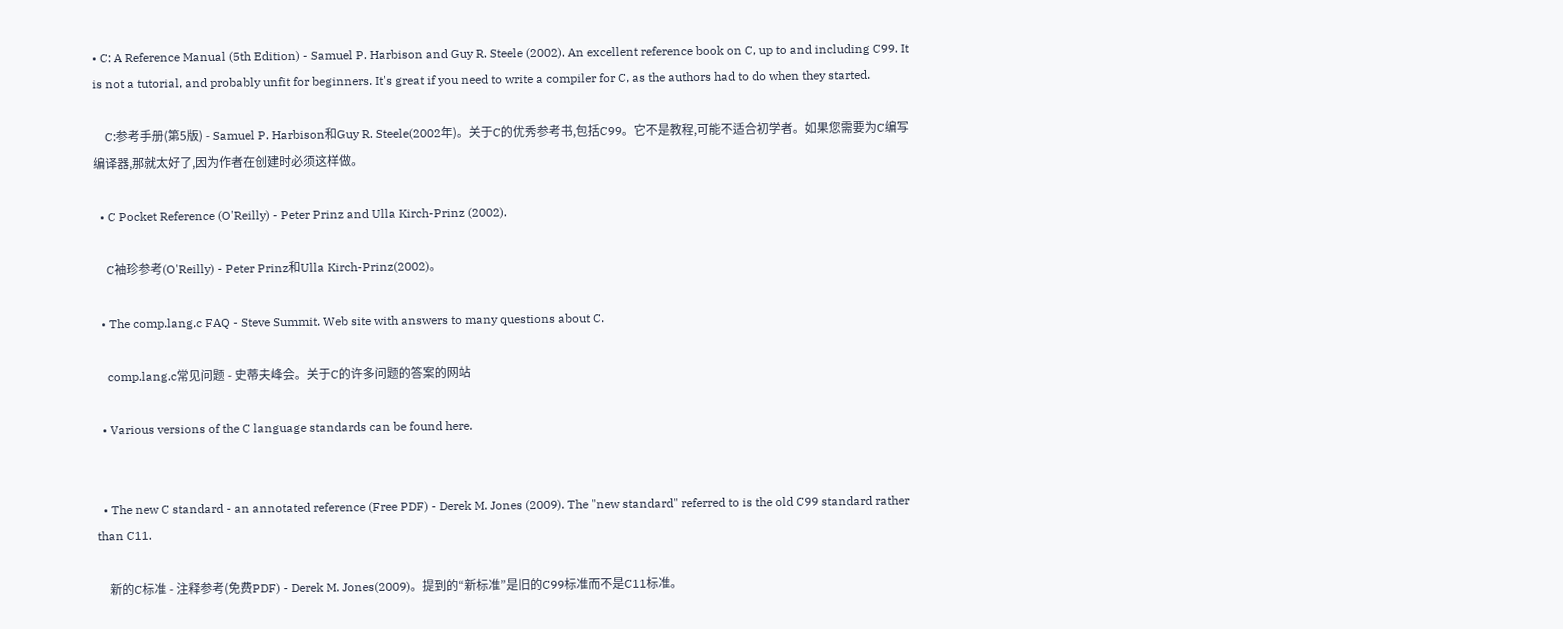• C: A Reference Manual (5th Edition) - Samuel P. Harbison and Guy R. Steele (2002). An excellent reference book on C, up to and including C99. It is not a tutorial, and probably unfit for beginners. It's great if you need to write a compiler for C, as the authors had to do when they started.

    C:参考手册(第5版) - Samuel P. Harbison和Guy R. Steele(2002年)。关于C的优秀参考书,包括C99。它不是教程,可能不适合初学者。如果您需要为C编写编译器,那就太好了,因为作者在创建时必须这样做。

  • C Pocket Reference (O'Reilly) - Peter Prinz and Ulla Kirch-Prinz (2002).

    C袖珍参考(O'Reilly) - Peter Prinz和Ulla Kirch-Prinz(2002)。

  • The comp.lang.c FAQ - Steve Summit. Web site with answers to many questions about C.

    comp.lang.c常见问题 - 史蒂夫峰会。关于C的许多问题的答案的网站

  • Various versions of the C language standards can be found here.


  • The new C standard - an annotated reference (Free PDF) - Derek M. Jones (2009). The "new standard" referred to is the old C99 standard rather than C11.

    新的C标准 - 注释参考(免费PDF) - Derek M. Jones(2009)。提到的“新标准”是旧的C99标准而不是C11标准。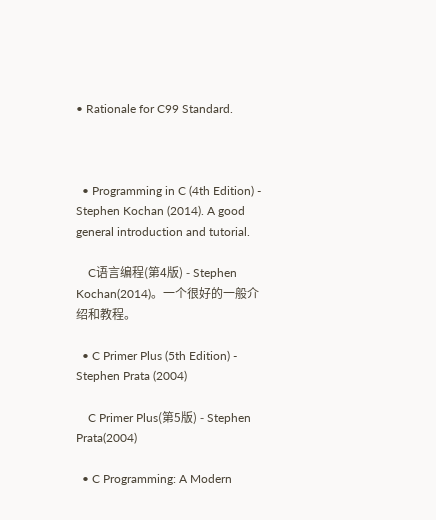• Rationale for C99 Standard.



  • Programming in C (4th Edition) - Stephen Kochan (2014). A good general introduction and tutorial.

    C语言编程(第4版) - Stephen Kochan(2014)。一个很好的一般介绍和教程。

  • C Primer Plus (5th Edition) - Stephen Prata (2004)

    C Primer Plus(第5版) - Stephen Prata(2004)

  • C Programming: A Modern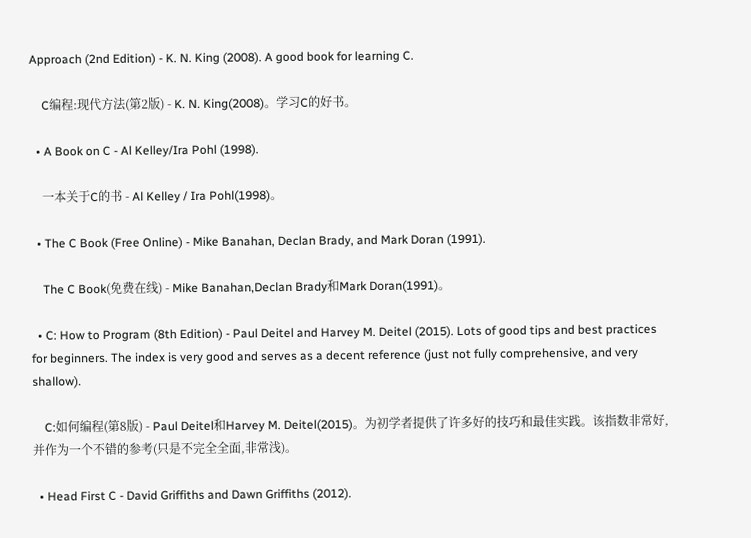Approach (2nd Edition) - K. N. King (2008). A good book for learning C.

    C编程:现代方法(第2版) - K. N. King(2008)。学习C的好书。

  • A Book on C - Al Kelley/Ira Pohl (1998).

    一本关于C的书 - Al Kelley / Ira Pohl(1998)。

  • The C Book (Free Online) - Mike Banahan, Declan Brady, and Mark Doran (1991).

    The C Book(免费在线) - Mike Banahan,Declan Brady和Mark Doran(1991)。

  • C: How to Program (8th Edition) - Paul Deitel and Harvey M. Deitel (2015). Lots of good tips and best practices for beginners. The index is very good and serves as a decent reference (just not fully comprehensive, and very shallow).

    C:如何编程(第8版) - Paul Deitel和Harvey M. Deitel(2015)。为初学者提供了许多好的技巧和最佳实践。该指数非常好,并作为一个不错的参考(只是不完全全面,非常浅)。

  • Head First C - David Griffiths and Dawn Griffiths (2012).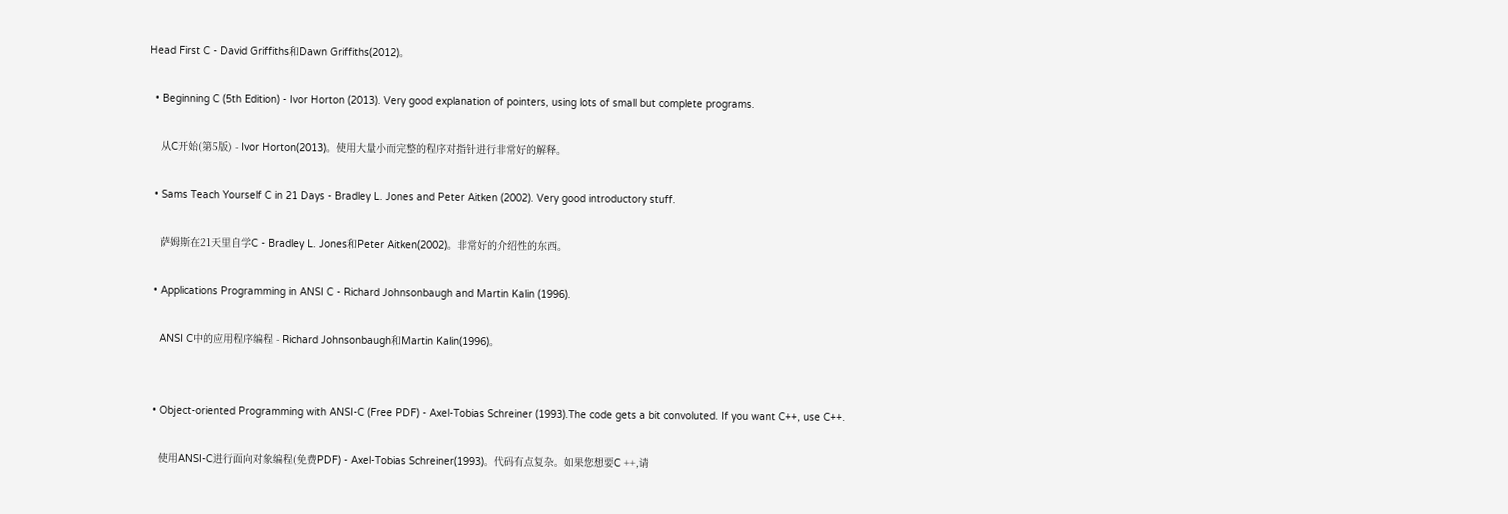Head First C - David Griffiths和Dawn Griffiths(2012)。

  • Beginning C (5th Edition) - Ivor Horton (2013). Very good explanation of pointers, using lots of small but complete programs.

    从C开始(第5版) - Ivor Horton(2013)。使用大量小而完整的程序对指针进行非常好的解释。

  • Sams Teach Yourself C in 21 Days - Bradley L. Jones and Peter Aitken (2002). Very good introductory stuff.

    萨姆斯在21天里自学C - Bradley L. Jones和Peter Aitken(2002)。非常好的介绍性的东西。

  • Applications Programming in ANSI C - Richard Johnsonbaugh and Martin Kalin (1996).

    ANSI C中的应用程序编程 - Richard Johnsonbaugh和Martin Kalin(1996)。


  • Object-oriented Programming with ANSI-C (Free PDF) - Axel-Tobias Schreiner (1993).The code gets a bit convoluted. If you want C++, use C++.

    使用ANSI-C进行面向对象编程(免费PDF) - Axel-Tobias Schreiner(1993)。代码有点复杂。如果您想要C ++,请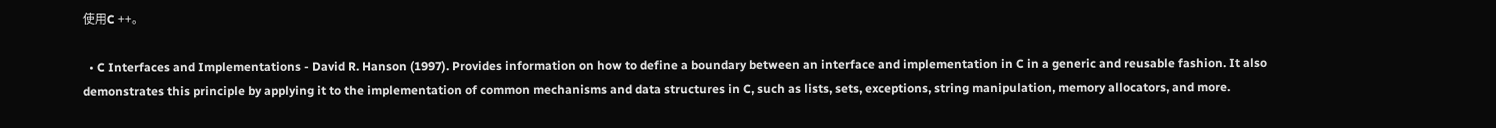使用C ++。

  • C Interfaces and Implementations - David R. Hanson (1997). Provides information on how to define a boundary between an interface and implementation in C in a generic and reusable fashion. It also demonstrates this principle by applying it to the implementation of common mechanisms and data structures in C, such as lists, sets, exceptions, string manipulation, memory allocators, and more.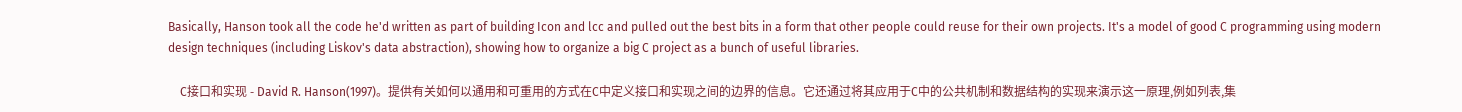Basically, Hanson took all the code he'd written as part of building Icon and lcc and pulled out the best bits in a form that other people could reuse for their own projects. It's a model of good C programming using modern design techniques (including Liskov's data abstraction), showing how to organize a big C project as a bunch of useful libraries.

    C接口和实现 - David R. Hanson(1997)。提供有关如何以通用和可重用的方式在C中定义接口和实现之间的边界的信息。它还通过将其应用于C中的公共机制和数据结构的实现来演示这一原理,例如列表,集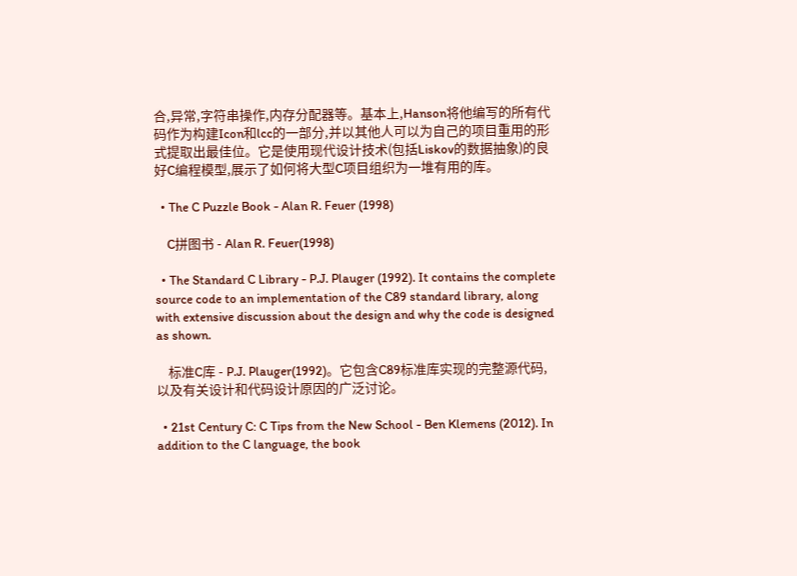合,异常,字符串操作,内存分配器等。基本上,Hanson将他编写的所有代码作为构建Icon和lcc的一部分,并以其他人可以为自己的项目重用的形式提取出最佳位。它是使用现代设计技术(包括Liskov的数据抽象)的良好C编程模型,展示了如何将大型C项目组织为一堆有用的库。

  • The C Puzzle Book - Alan R. Feuer (1998)

    C拼图书 - Alan R. Feuer(1998)

  • The Standard C Library - P.J. Plauger (1992). It contains the complete source code to an implementation of the C89 standard library, along with extensive discussion about the design and why the code is designed as shown.

    标准C库 - P.J. Plauger(1992)。它包含C89标准库实现的完整源代码,以及有关设计和代码设计原因的广泛讨论。

  • 21st Century C: C Tips from the New School - Ben Klemens (2012). In addition to the C language, the book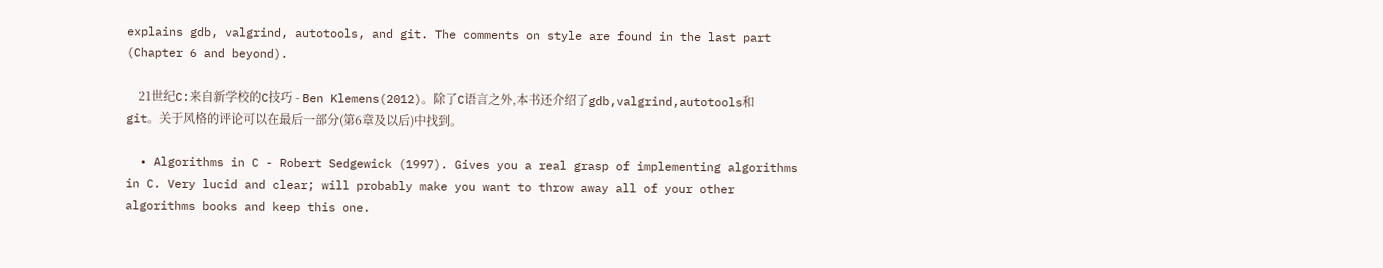explains gdb, valgrind, autotools, and git. The comments on style are found in the last part (Chapter 6 and beyond).

    21世纪C:来自新学校的C技巧 - Ben Klemens(2012)。除了C语言之外,本书还介绍了gdb,valgrind,autotools和git。关于风格的评论可以在最后一部分(第6章及以后)中找到。

  • Algorithms in C - Robert Sedgewick (1997). Gives you a real grasp of implementing algorithms in C. Very lucid and clear; will probably make you want to throw away all of your other algorithms books and keep this one.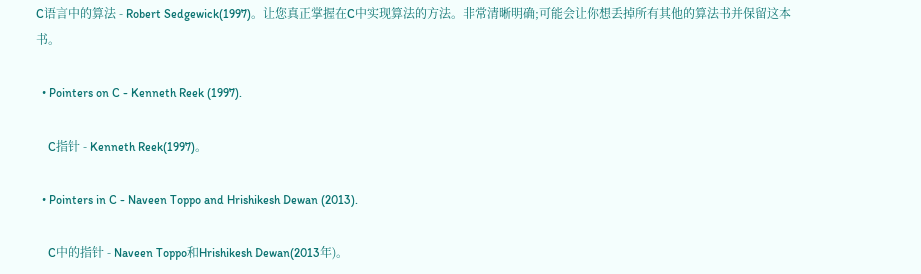C语言中的算法 - Robert Sedgewick(1997)。让您真正掌握在C中实现算法的方法。非常清晰明确;可能会让你想丢掉所有其他的算法书并保留这本书。

  • Pointers on C - Kenneth Reek (1997).

    C指针 - Kenneth Reek(1997)。

  • Pointers in C - Naveen Toppo and Hrishikesh Dewan (2013).

    C中的指针 - Naveen Toppo和Hrishikesh Dewan(2013年)。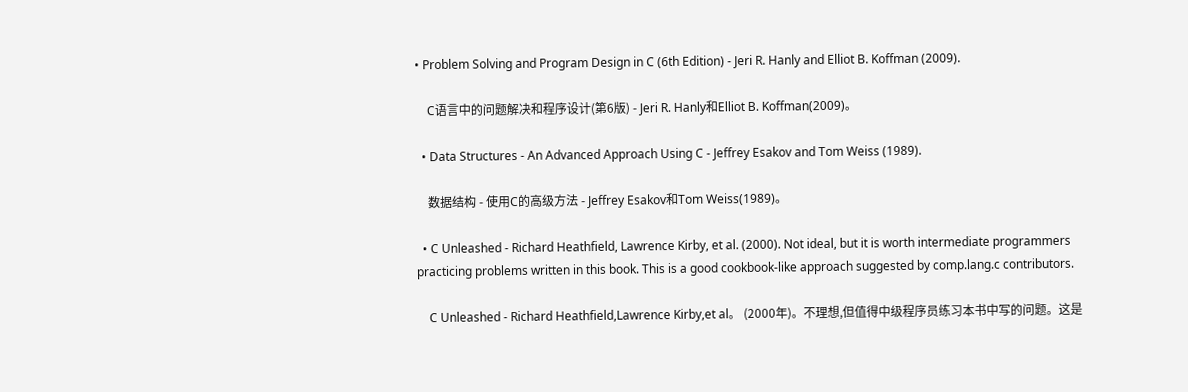• Problem Solving and Program Design in C (6th Edition) - Jeri R. Hanly and Elliot B. Koffman (2009).

    C语言中的问题解决和程序设计(第6版) - Jeri R. Hanly和Elliot B. Koffman(2009)。

  • Data Structures - An Advanced Approach Using C - Jeffrey Esakov and Tom Weiss (1989).

    数据结构 - 使用C的高级方法 - Jeffrey Esakov和Tom Weiss(1989)。

  • C Unleashed - Richard Heathfield, Lawrence Kirby, et al. (2000). Not ideal, but it is worth intermediate programmers practicing problems written in this book. This is a good cookbook-like approach suggested by comp.lang.c contributors.

    C Unleashed - Richard Heathfield,Lawrence Kirby,et al。 (2000年)。不理想,但值得中级程序员练习本书中写的问题。这是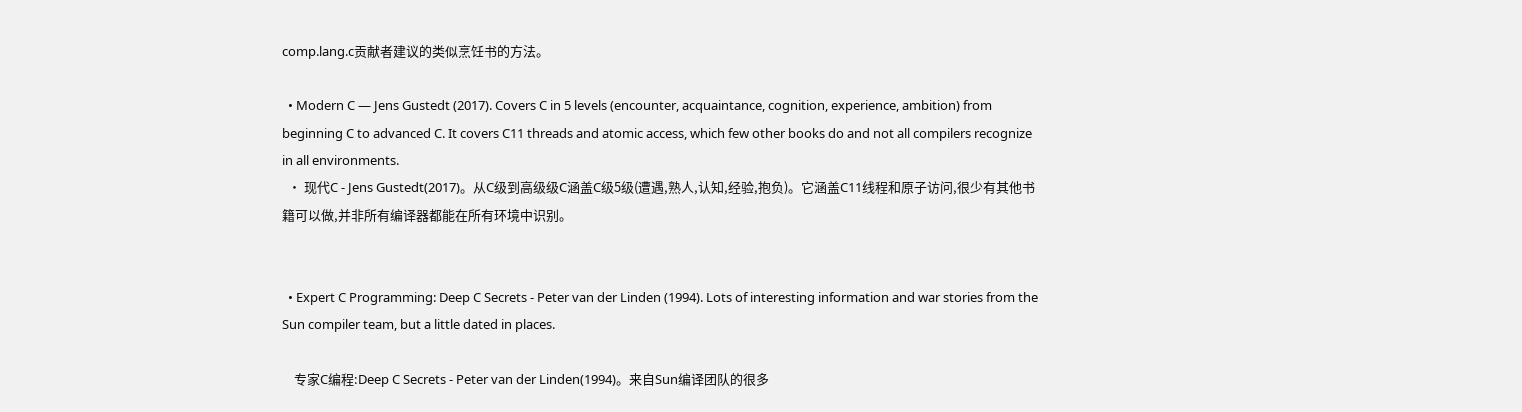comp.lang.c贡献者建议的类似烹饪书的方法。

  • Modern C — Jens Gustedt (2017). Covers C in 5 levels (encounter, acquaintance, cognition, experience, ambition) from beginning C to advanced C. It covers C11 threads and atomic access, which few other books do and not all compilers recognize in all environments.
  • 现代C - Jens Gustedt(2017)。从C级到高级级C涵盖C级5级(遭遇,熟人,认知,经验,抱负)。它涵盖C11线程和原子访问,很少有其他书籍可以做,并非所有编译器都能在所有环境中识别。


  • Expert C Programming: Deep C Secrets - Peter van der Linden (1994). Lots of interesting information and war stories from the Sun compiler team, but a little dated in places.

    专家C编程:Deep C Secrets - Peter van der Linden(1994)。来自Sun编译团队的很多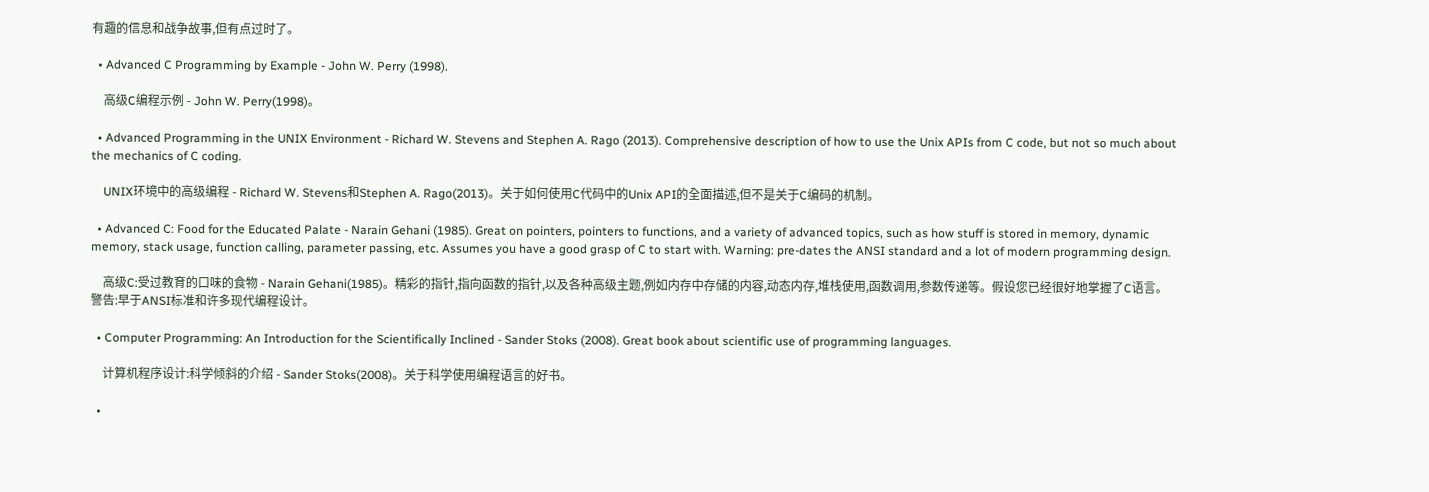有趣的信息和战争故事,但有点过时了。

  • Advanced C Programming by Example - John W. Perry (1998).

    高级C编程示例 - John W. Perry(1998)。

  • Advanced Programming in the UNIX Environment - Richard W. Stevens and Stephen A. Rago (2013). Comprehensive description of how to use the Unix APIs from C code, but not so much about the mechanics of C coding.

    UNIX环境中的高级编程 - Richard W. Stevens和Stephen A. Rago(2013)。关于如何使用C代码中的Unix API的全面描述,但不是关于C编码的机制。

  • Advanced C: Food for the Educated Palate - Narain Gehani (1985). Great on pointers, pointers to functions, and a variety of advanced topics, such as how stuff is stored in memory, dynamic memory, stack usage, function calling, parameter passing, etc. Assumes you have a good grasp of C to start with. Warning: pre-dates the ANSI standard and a lot of modern programming design.

    高级C:受过教育的口味的食物 - Narain Gehani(1985)。精彩的指针,指向函数的指针,以及各种高级主题,例如内存中存储的内容,动态内存,堆栈使用,函数调用,参数传递等。假设您已经很好地掌握了C语言。警告:早于ANSI标准和许多现代编程设计。

  • Computer Programming: An Introduction for the Scientifically Inclined - Sander Stoks (2008). Great book about scientific use of programming languages.

    计算机程序设计:科学倾斜的介绍 - Sander Stoks(2008)。关于科学使用编程语言的好书。

  •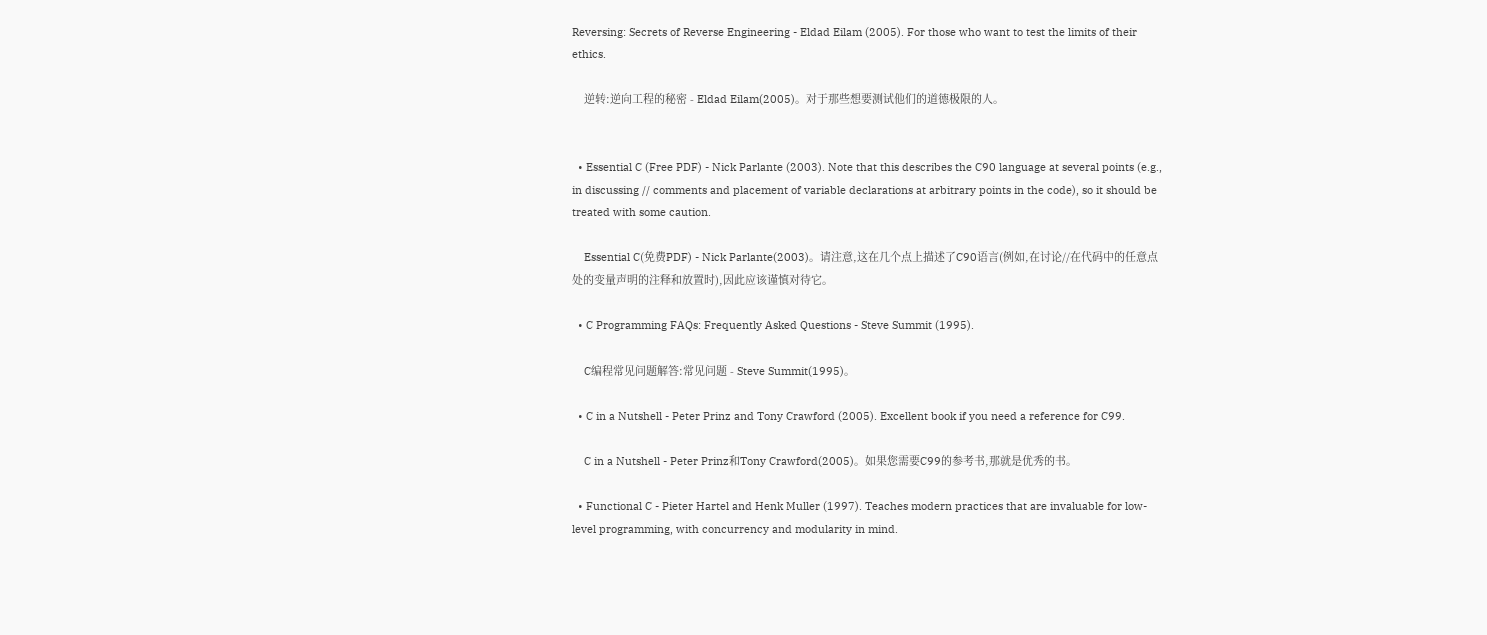Reversing: Secrets of Reverse Engineering - Eldad Eilam (2005). For those who want to test the limits of their ethics.

    逆转:逆向工程的秘密 - Eldad Eilam(2005)。对于那些想要测试他们的道德极限的人。


  • Essential C (Free PDF) - Nick Parlante (2003). Note that this describes the C90 language at several points (e.g., in discussing // comments and placement of variable declarations at arbitrary points in the code), so it should be treated with some caution.

    Essential C(免费PDF) - Nick Parlante(2003)。请注意,这在几个点上描述了C90语言(例如,在讨论//在代码中的任意点处的变量声明的注释和放置时),因此应该谨慎对待它。

  • C Programming FAQs: Frequently Asked Questions - Steve Summit (1995).

    C编程常见问题解答:常见问题 - Steve Summit(1995)。

  • C in a Nutshell - Peter Prinz and Tony Crawford (2005). Excellent book if you need a reference for C99.

    C in a Nutshell - Peter Prinz和Tony Crawford(2005)。如果您需要C99的参考书,那就是优秀的书。

  • Functional C - Pieter Hartel and Henk Muller (1997). Teaches modern practices that are invaluable for low-level programming, with concurrency and modularity in mind.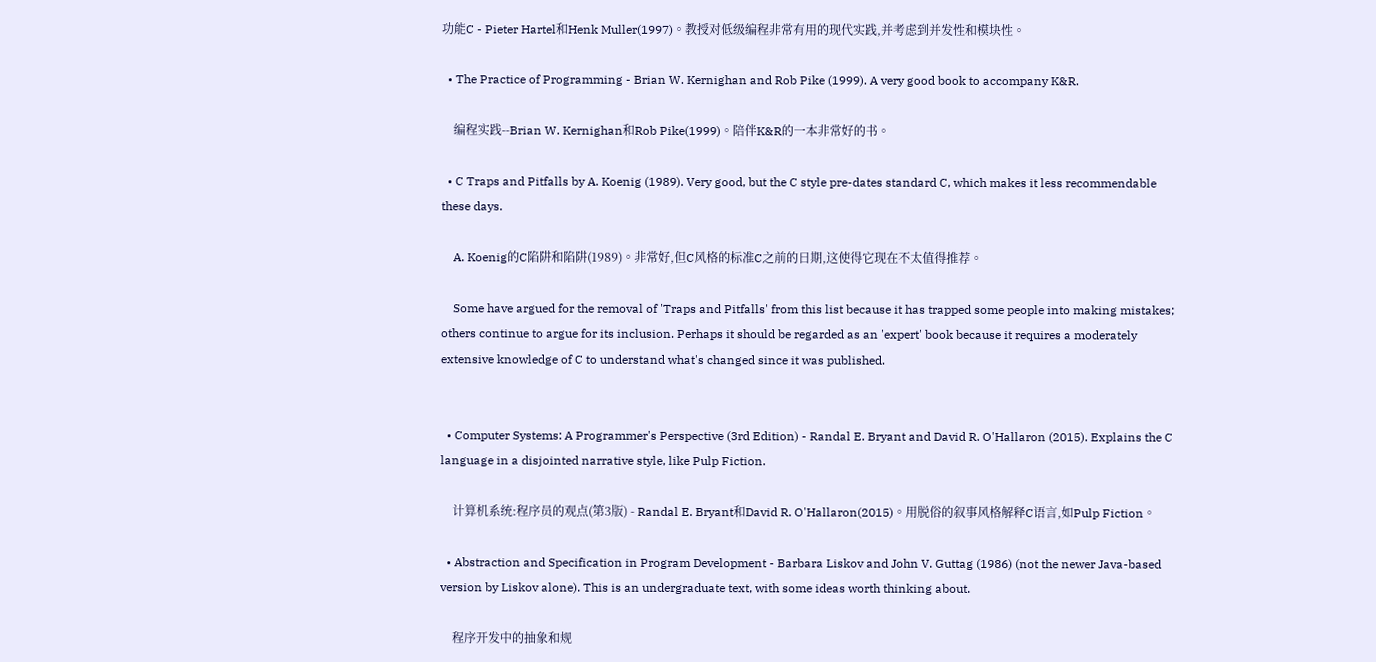功能C - Pieter Hartel和Henk Muller(1997)。教授对低级编程非常有用的现代实践,并考虑到并发性和模块性。

  • The Practice of Programming - Brian W. Kernighan and Rob Pike (1999). A very good book to accompany K&R.

    编程实践--Brian W. Kernighan和Rob Pike(1999)。陪伴K&R的一本非常好的书。

  • C Traps and Pitfalls by A. Koenig (1989). Very good, but the C style pre-dates standard C, which makes it less recommendable these days.

    A. Koenig的C陷阱和陷阱(1989)。非常好,但C风格的标准C之前的日期,这使得它现在不太值得推荐。

    Some have argued for the removal of 'Traps and Pitfalls' from this list because it has trapped some people into making mistakes; others continue to argue for its inclusion. Perhaps it should be regarded as an 'expert' book because it requires a moderately extensive knowledge of C to understand what's changed since it was published.


  • Computer Systems: A Programmer's Perspective (3rd Edition) - Randal E. Bryant and David R. O'Hallaron (2015). Explains the C language in a disjointed narrative style, like Pulp Fiction.

    计算机系统:程序员的观点(第3版) - Randal E. Bryant和David R. O'Hallaron(2015)。用脱俗的叙事风格解释C语言,如Pulp Fiction。

  • Abstraction and Specification in Program Development - Barbara Liskov and John V. Guttag (1986) (not the newer Java-based version by Liskov alone). This is an undergraduate text, with some ideas worth thinking about.

    程序开发中的抽象和规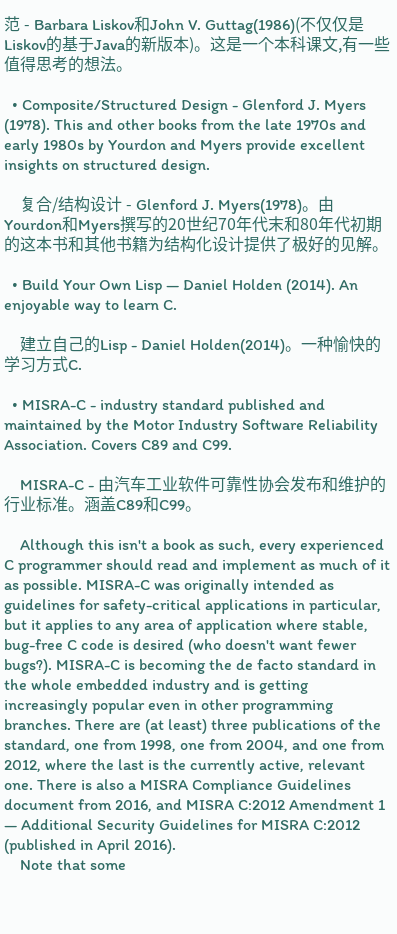范 - Barbara Liskov和John V. Guttag(1986)(不仅仅是Liskov的基于Java的新版本)。这是一个本科课文,有一些值得思考的想法。

  • Composite/Structured Design - Glenford J. Myers (1978). This and other books from the late 1970s and early 1980s by Yourdon and Myers provide excellent insights on structured design.

    复合/结构设计 - Glenford J. Myers(1978)。由Yourdon和Myers撰写的20世纪70年代末和80年代初期的这本书和其他书籍为结构化设计提供了极好的见解。

  • Build Your Own Lisp — Daniel Holden (2014). An enjoyable way to learn C.

    建立自己的Lisp - Daniel Holden(2014)。一种愉快的学习方式C.

  • MISRA-C - industry standard published and maintained by the Motor Industry Software Reliability Association. Covers C89 and C99.

    MISRA-C - 由汽车工业软件可靠性协会发布和维护的行业标准。涵盖C89和C99。

    Although this isn't a book as such, every experienced C programmer should read and implement as much of it as possible. MISRA-C was originally intended as guidelines for safety-critical applications in particular, but it applies to any area of application where stable, bug-free C code is desired (who doesn't want fewer bugs?). MISRA-C is becoming the de facto standard in the whole embedded industry and is getting increasingly popular even in other programming branches. There are (at least) three publications of the standard, one from 1998, one from 2004, and one from 2012, where the last is the currently active, relevant one. There is also a MISRA Compliance Guidelines document from 2016, and MISRA C:2012 Amendment 1 — Additional Security Guidelines for MISRA C:2012 (published in April 2016).
    Note that some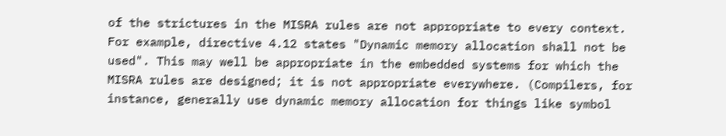of the strictures in the MISRA rules are not appropriate to every context. For example, directive 4.12 states "Dynamic memory allocation shall not be used". This may well be appropriate in the embedded systems for which the MISRA rules are designed; it is not appropriate everywhere. (Compilers, for instance, generally use dynamic memory allocation for things like symbol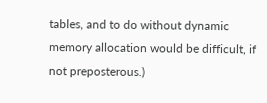tables, and to do without dynamic memory allocation would be difficult, if not preposterous.)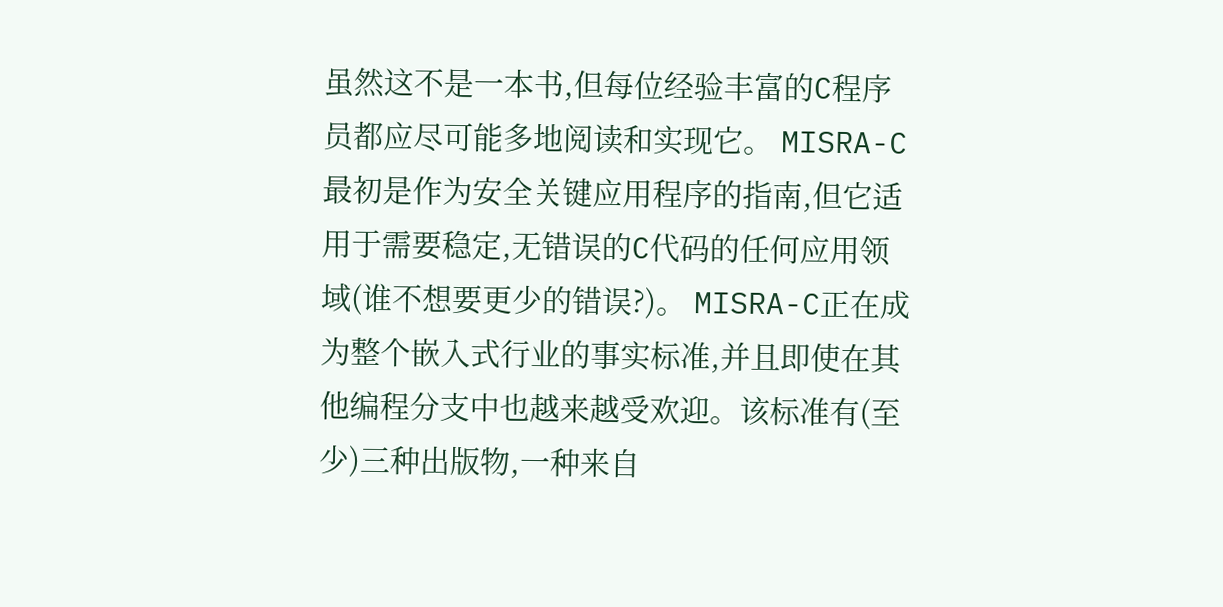虽然这不是一本书,但每位经验丰富的C程序员都应尽可能多地阅读和实现它。 MISRA-C最初是作为安全关键应用程序的指南,但它适用于需要稳定,无错误的C代码的任何应用领域(谁不想要更少的错误?)。 MISRA-C正在成为整个嵌入式行业的事实标准,并且即使在其他编程分支中也越来越受欢迎。该标准有(至少)三种出版物,一种来自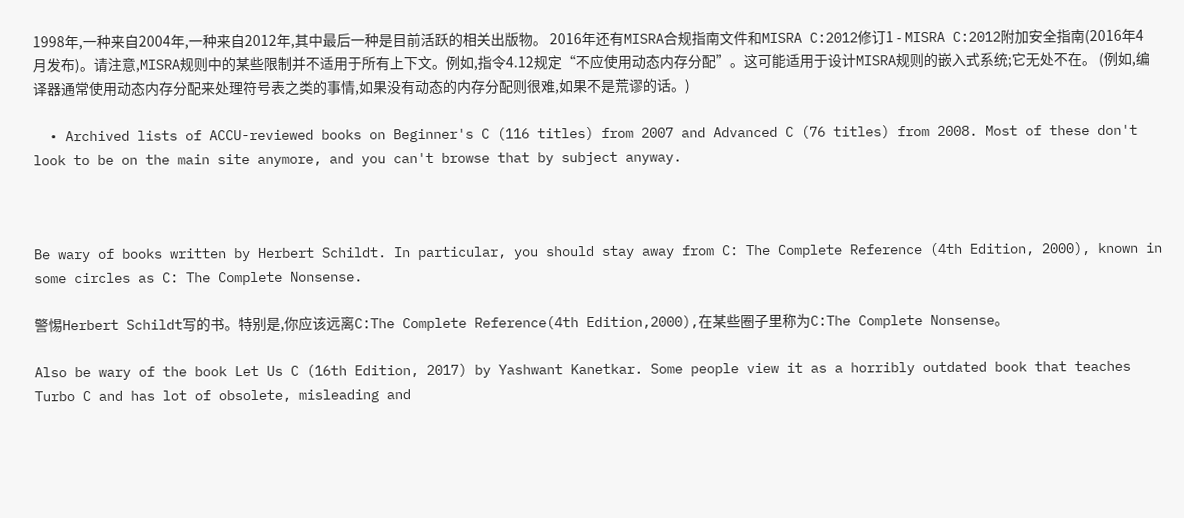1998年,一种来自2004年,一种来自2012年,其中最后一种是目前活跃的相关出版物。 2016年还有MISRA合规指南文件和MISRA C:2012修订1 - MISRA C:2012附加安全指南(2016年4月发布)。请注意,MISRA规则中的某些限制并不适用于所有上下文。例如,指令4.12规定“不应使用动态内存分配”。这可能适用于设计MISRA规则的嵌入式系统;它无处不在。 (例如,编译器通常使用动态内存分配来处理符号表之类的事情,如果没有动态的内存分配则很难,如果不是荒谬的话。)

  • Archived lists of ACCU-reviewed books on Beginner's C (116 titles) from 2007 and Advanced C (76 titles) from 2008. Most of these don't look to be on the main site anymore, and you can't browse that by subject anyway.



Be wary of books written by Herbert Schildt. In particular, you should stay away from C: The Complete Reference (4th Edition, 2000), known in some circles as C: The Complete Nonsense.

警惕Herbert Schildt写的书。特别是,你应该远离C:The Complete Reference(4th Edition,2000),在某些圈子里称为C:The Complete Nonsense。

Also be wary of the book Let Us C (16th Edition, 2017) by Yashwant Kanetkar. Some people view it as a horribly outdated book that teaches Turbo C and has lot of obsolete, misleading and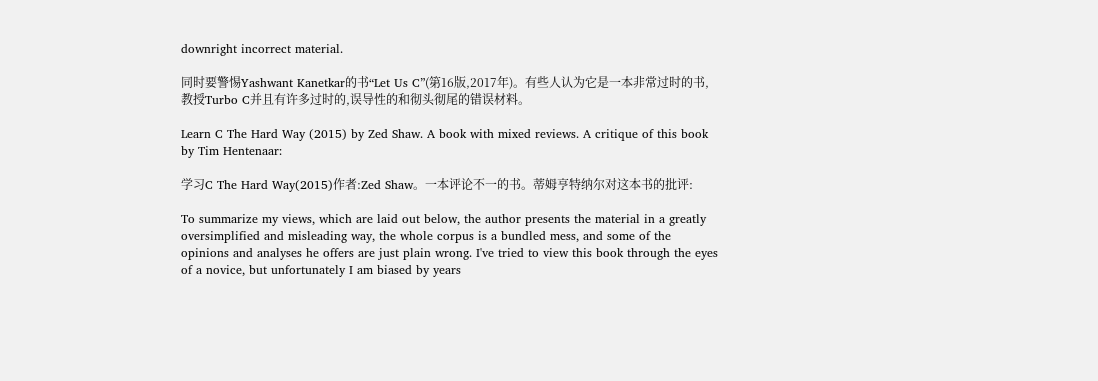downright incorrect material.

同时要警惕Yashwant Kanetkar的书“Let Us C”(第16版,2017年)。有些人认为它是一本非常过时的书,教授Turbo C并且有许多过时的,误导性的和彻头彻尾的错误材料。

Learn C The Hard Way (2015) by Zed Shaw. A book with mixed reviews. A critique of this book by Tim Hentenaar:

学习C The Hard Way(2015)作者:Zed Shaw。一本评论不一的书。蒂姆亨特纳尔对这本书的批评:

To summarize my views, which are laid out below, the author presents the material in a greatly oversimplified and misleading way, the whole corpus is a bundled mess, and some of the opinions and analyses he offers are just plain wrong. I've tried to view this book through the eyes of a novice, but unfortunately I am biased by years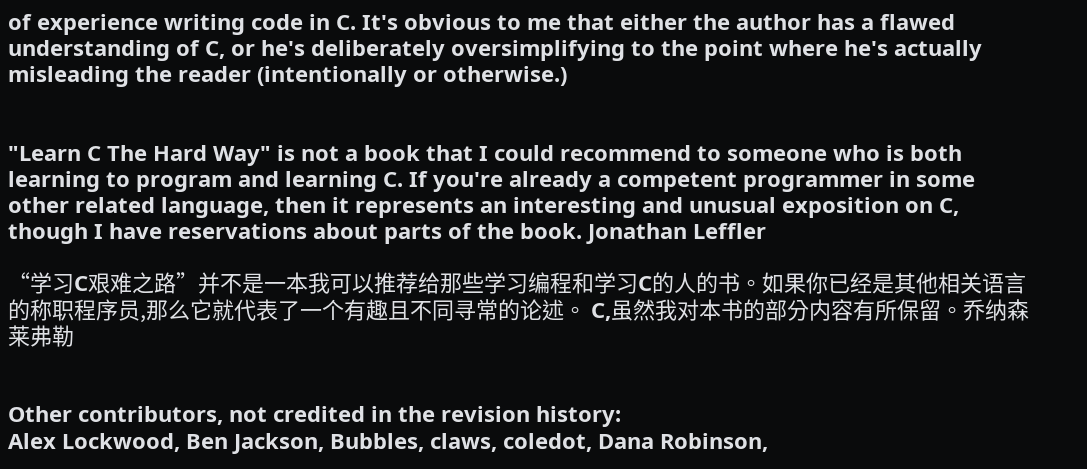of experience writing code in C. It's obvious to me that either the author has a flawed understanding of C, or he's deliberately oversimplifying to the point where he's actually misleading the reader (intentionally or otherwise.)


"Learn C The Hard Way" is not a book that I could recommend to someone who is both learning to program and learning C. If you're already a competent programmer in some other related language, then it represents an interesting and unusual exposition on C, though I have reservations about parts of the book. Jonathan Leffler

“学习C艰难之路”并不是一本我可以推荐给那些学习编程和学习C的人的书。如果你已经是其他相关语言的称职程序员,那么它就代表了一个有趣且不同寻常的论述。 C,虽然我对本书的部分内容有所保留。乔纳森莱弗勒


Other contributors, not credited in the revision history:
Alex Lockwood, Ben Jackson, Bubbles, claws, coledot, Dana Robinson,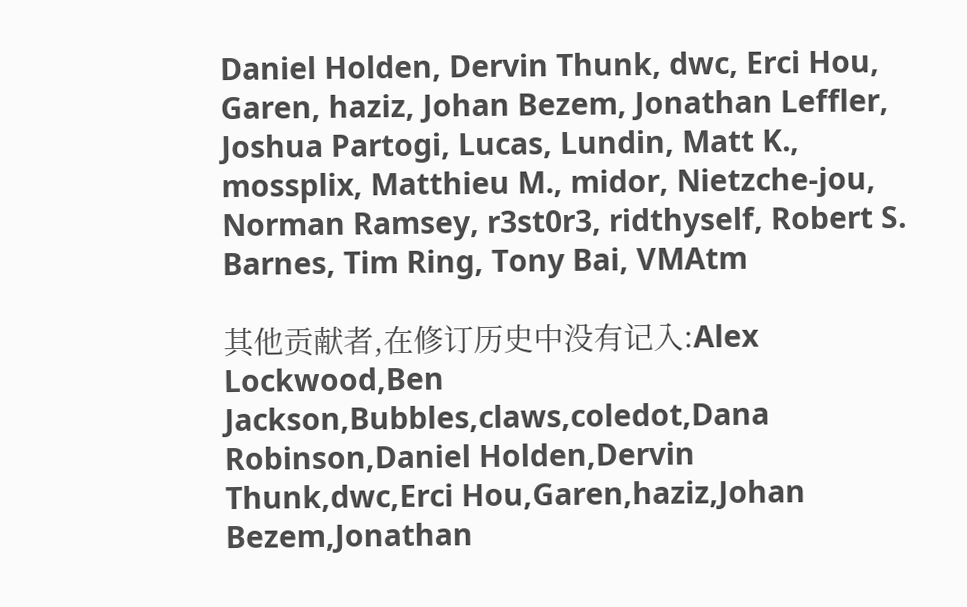Daniel Holden, Dervin Thunk, dwc, Erci Hou, Garen, haziz, Johan Bezem, Jonathan Leffler, Joshua Partogi, Lucas, Lundin, Matt K., mossplix, Matthieu M., midor, Nietzche-jou, Norman Ramsey, r3st0r3, ridthyself, Robert S. Barnes, Tim Ring, Tony Bai, VMAtm

其他贡献者,在修订历史中没有记入:Alex Lockwood,Ben Jackson,Bubbles,claws,coledot,Dana Robinson,Daniel Holden,Dervin Thunk,dwc,Erci Hou,Garen,haziz,Johan Bezem,Jonathan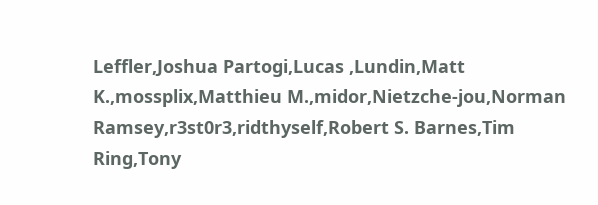Leffler,Joshua Partogi,Lucas ,Lundin,Matt K.,mossplix,Matthieu M.,midor,Nietzche-jou,Norman Ramsey,r3st0r3,ridthyself,Robert S. Barnes,Tim Ring,Tony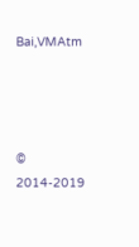Bai,VMAtm




© 2014-2019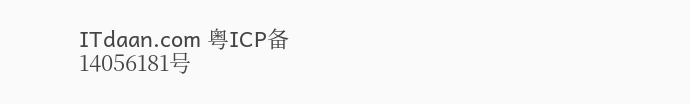ITdaan.com 粤ICP备14056181号